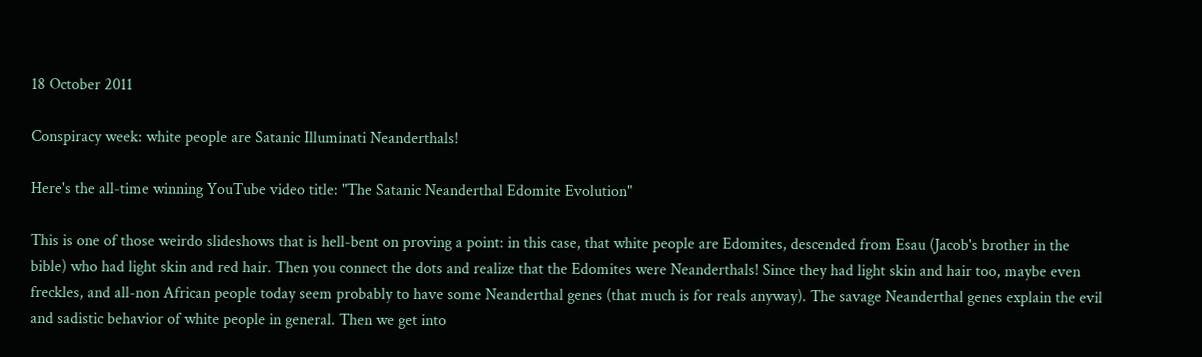18 October 2011

Conspiracy week: white people are Satanic Illuminati Neanderthals!

Here's the all-time winning YouTube video title: "The Satanic Neanderthal Edomite Evolution"

This is one of those weirdo slideshows that is hell-bent on proving a point: in this case, that white people are Edomites, descended from Esau (Jacob's brother in the bible) who had light skin and red hair. Then you connect the dots and realize that the Edomites were Neanderthals! Since they had light skin and hair too, maybe even freckles, and all-non African people today seem probably to have some Neanderthal genes (that much is for reals anyway). The savage Neanderthal genes explain the evil and sadistic behavior of white people in general. Then we get into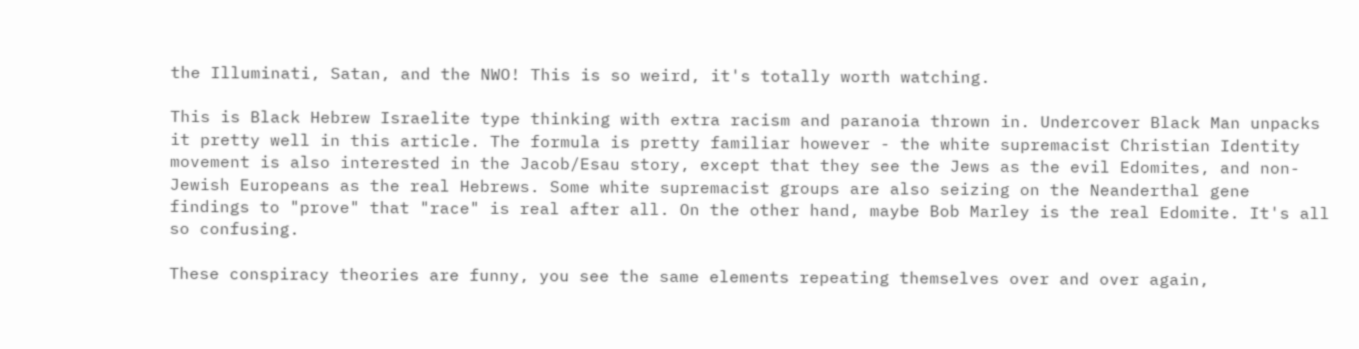the Illuminati, Satan, and the NWO! This is so weird, it's totally worth watching.

This is Black Hebrew Israelite type thinking with extra racism and paranoia thrown in. Undercover Black Man unpacks it pretty well in this article. The formula is pretty familiar however - the white supremacist Christian Identity movement is also interested in the Jacob/Esau story, except that they see the Jews as the evil Edomites, and non-Jewish Europeans as the real Hebrews. Some white supremacist groups are also seizing on the Neanderthal gene findings to "prove" that "race" is real after all. On the other hand, maybe Bob Marley is the real Edomite. It's all so confusing.

These conspiracy theories are funny, you see the same elements repeating themselves over and over again,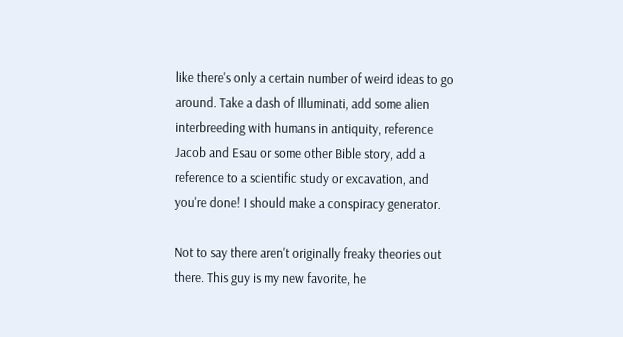like there's only a certain number of weird ideas to go around. Take a dash of Illuminati, add some alien interbreeding with humans in antiquity, reference Jacob and Esau or some other Bible story, add a reference to a scientific study or excavation, and you're done! I should make a conspiracy generator.

Not to say there aren't originally freaky theories out there. This guy is my new favorite, he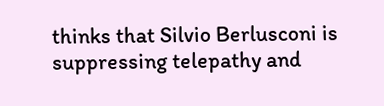thinks that Silvio Berlusconi is suppressing telepathy and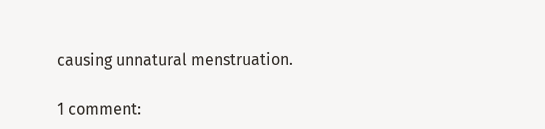causing unnatural menstruation.

1 comment: